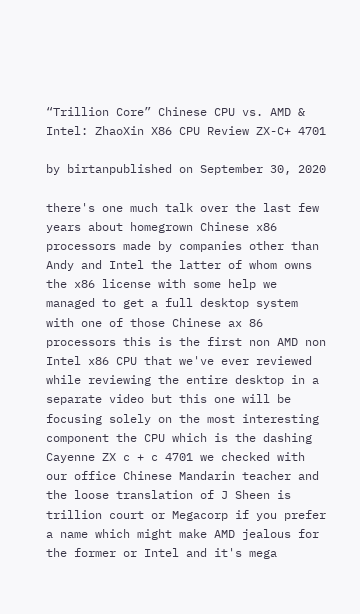“Trillion Core” Chinese CPU vs. AMD & Intel: ZhaoXin X86 CPU Review ZX-C+ 4701

by birtanpublished on September 30, 2020

there's one much talk over the last few
years about homegrown Chinese x86
processors made by companies other than
Andy and Intel the latter of whom owns
the x86 license with some help we
managed to get a full desktop system
with one of those Chinese ax 86
processors this is the first non AMD non
Intel x86 CPU that we've ever reviewed
while reviewing the entire desktop in a
separate video but this one will be
focusing solely on the most interesting
component the CPU which is the dashing
Cayenne ZX c + c 4701 we checked with
our office Chinese Mandarin teacher and
the loose translation of J Sheen is
trillion court or Megacorp if you prefer
a name which might make AMD jealous for
the former or Intel and it's mega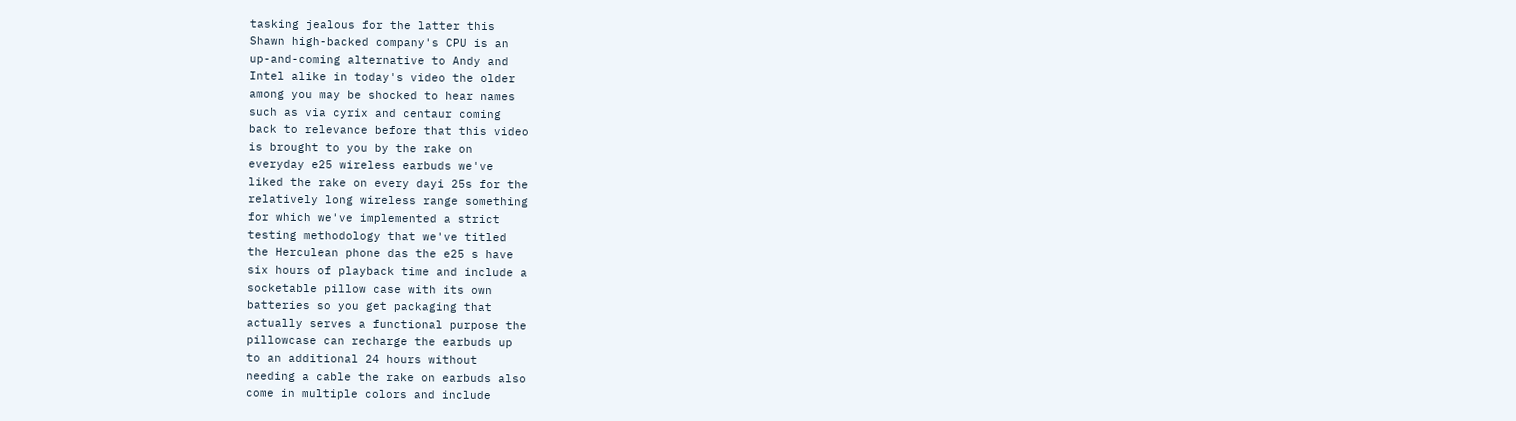tasking jealous for the latter this
Shawn high-backed company's CPU is an
up-and-coming alternative to Andy and
Intel alike in today's video the older
among you may be shocked to hear names
such as via cyrix and centaur coming
back to relevance before that this video
is brought to you by the rake on
everyday e25 wireless earbuds we've
liked the rake on every dayi 25s for the
relatively long wireless range something
for which we've implemented a strict
testing methodology that we've titled
the Herculean phone das the e25 s have
six hours of playback time and include a
socketable pillow case with its own
batteries so you get packaging that
actually serves a functional purpose the
pillowcase can recharge the earbuds up
to an additional 24 hours without
needing a cable the rake on earbuds also
come in multiple colors and include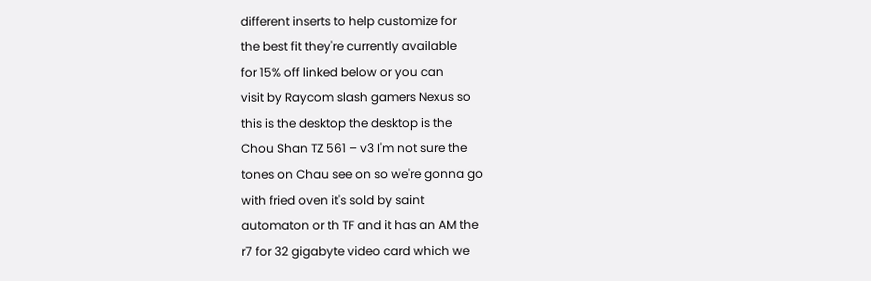different inserts to help customize for
the best fit they're currently available
for 15% off linked below or you can
visit by Raycom slash gamers Nexus so
this is the desktop the desktop is the
Chou Shan TZ 561 – v3 I'm not sure the
tones on Chau see on so we're gonna go
with fried oven it's sold by saint
automaton or th TF and it has an AM the
r7 for 32 gigabyte video card which we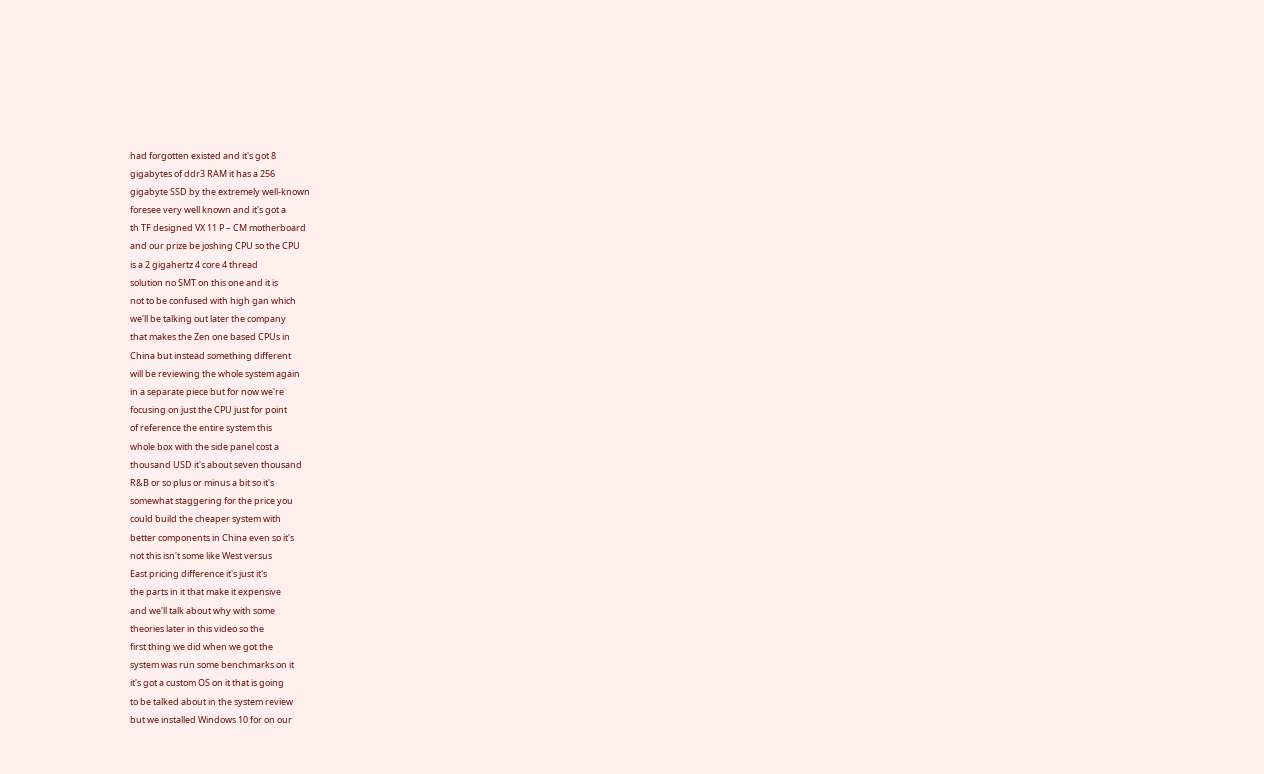had forgotten existed and it's got 8
gigabytes of ddr3 RAM it has a 256
gigabyte SSD by the extremely well-known
foresee very well known and it's got a
th TF designed VX 11 P – CM motherboard
and our prize be joshing CPU so the CPU
is a 2 gigahertz 4 core 4 thread
solution no SMT on this one and it is
not to be confused with high gan which
we'll be talking out later the company
that makes the Zen one based CPUs in
China but instead something different
will be reviewing the whole system again
in a separate piece but for now we're
focusing on just the CPU just for point
of reference the entire system this
whole box with the side panel cost a
thousand USD it's about seven thousand
R&B or so plus or minus a bit so it's
somewhat staggering for the price you
could build the cheaper system with
better components in China even so it's
not this isn't some like West versus
East pricing difference it's just it's
the parts in it that make it expensive
and we'll talk about why with some
theories later in this video so the
first thing we did when we got the
system was run some benchmarks on it
it's got a custom OS on it that is going
to be talked about in the system review
but we installed Windows 10 for on our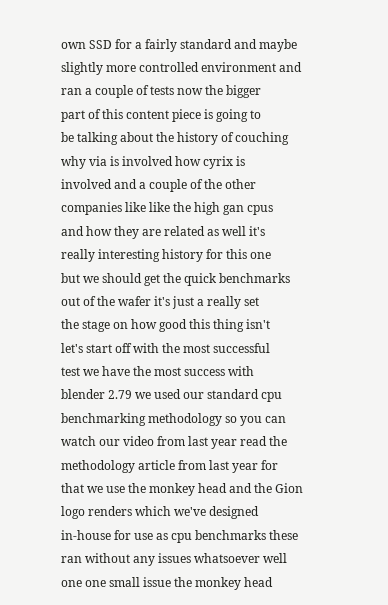own SSD for a fairly standard and maybe
slightly more controlled environment and
ran a couple of tests now the bigger
part of this content piece is going to
be talking about the history of couching
why via is involved how cyrix is
involved and a couple of the other
companies like like the high gan cpus
and how they are related as well it's
really interesting history for this one
but we should get the quick benchmarks
out of the wafer it's just a really set
the stage on how good this thing isn't
let's start off with the most successful
test we have the most success with
blender 2.79 we used our standard cpu
benchmarking methodology so you can
watch our video from last year read the
methodology article from last year for
that we use the monkey head and the Gion
logo renders which we've designed
in-house for use as cpu benchmarks these
ran without any issues whatsoever well
one one small issue the monkey head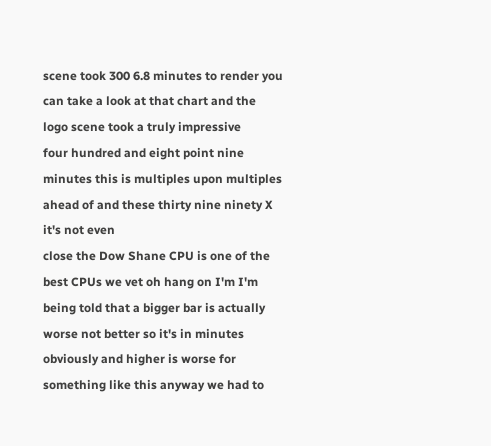scene took 300 6.8 minutes to render you
can take a look at that chart and the
logo scene took a truly impressive
four hundred and eight point nine
minutes this is multiples upon multiples
ahead of and these thirty nine ninety X
it's not even
close the Dow Shane CPU is one of the
best CPUs we vet oh hang on I'm I'm
being told that a bigger bar is actually
worse not better so it's in minutes
obviously and higher is worse for
something like this anyway we had to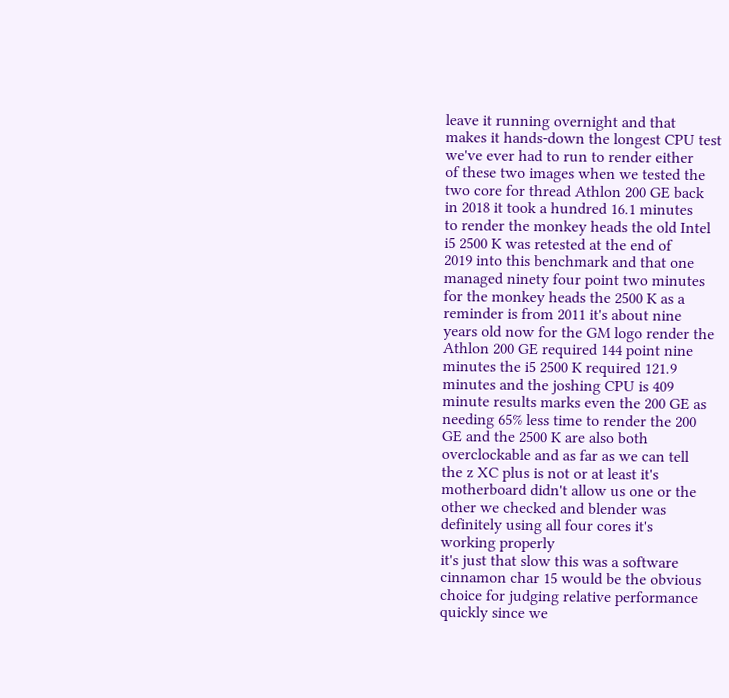leave it running overnight and that
makes it hands-down the longest CPU test
we've ever had to run to render either
of these two images when we tested the
two core for thread Athlon 200 GE back
in 2018 it took a hundred 16.1 minutes
to render the monkey heads the old Intel
i5 2500 K was retested at the end of
2019 into this benchmark and that one
managed ninety four point two minutes
for the monkey heads the 2500 K as a
reminder is from 2011 it's about nine
years old now for the GM logo render the
Athlon 200 GE required 144 point nine
minutes the i5 2500 K required 121.9
minutes and the joshing CPU is 409
minute results marks even the 200 GE as
needing 65% less time to render the 200
GE and the 2500 K are also both
overclockable and as far as we can tell
the z XC plus is not or at least it's
motherboard didn't allow us one or the
other we checked and blender was
definitely using all four cores it's
working properly
it's just that slow this was a software
cinnamon char 15 would be the obvious
choice for judging relative performance
quickly since we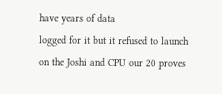have years of data
logged for it but it refused to launch
on the Joshi and CPU our 20 proves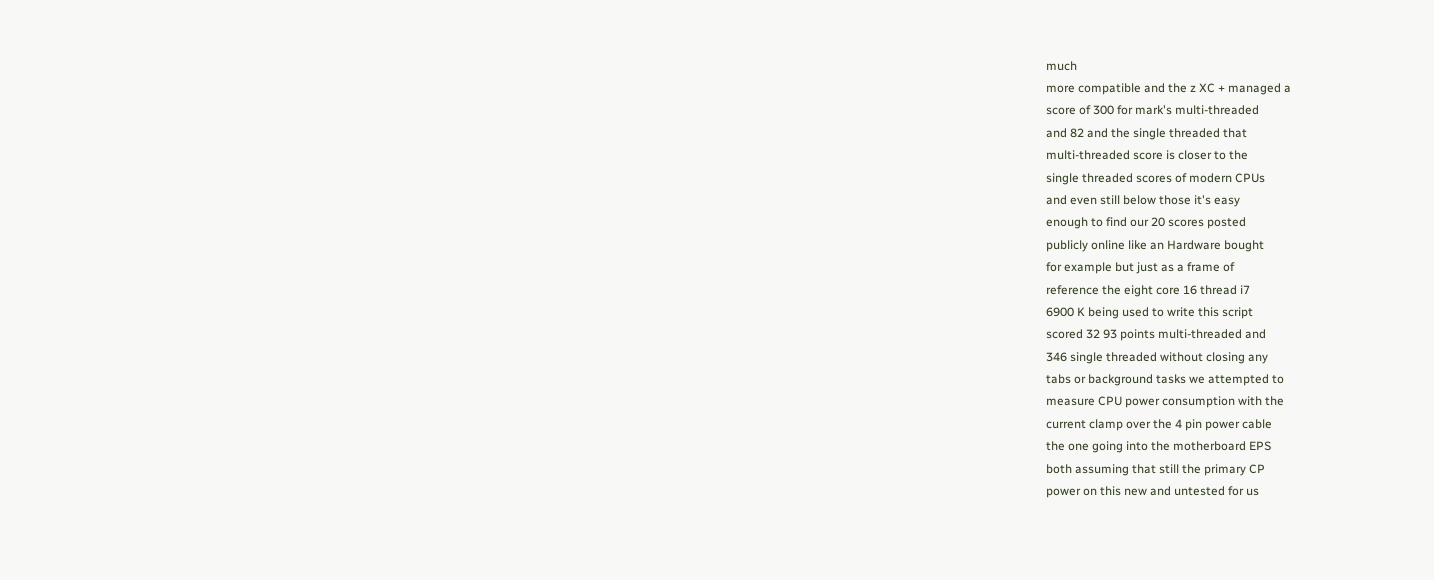much
more compatible and the z XC + managed a
score of 300 for mark's multi-threaded
and 82 and the single threaded that
multi-threaded score is closer to the
single threaded scores of modern CPUs
and even still below those it's easy
enough to find our 20 scores posted
publicly online like an Hardware bought
for example but just as a frame of
reference the eight core 16 thread i7
6900 K being used to write this script
scored 32 93 points multi-threaded and
346 single threaded without closing any
tabs or background tasks we attempted to
measure CPU power consumption with the
current clamp over the 4 pin power cable
the one going into the motherboard EPS
both assuming that still the primary CP
power on this new and untested for us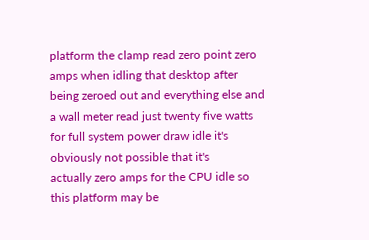platform the clamp read zero point zero
amps when idling that desktop after
being zeroed out and everything else and
a wall meter read just twenty five watts
for full system power draw idle it's
obviously not possible that it's
actually zero amps for the CPU idle so
this platform may be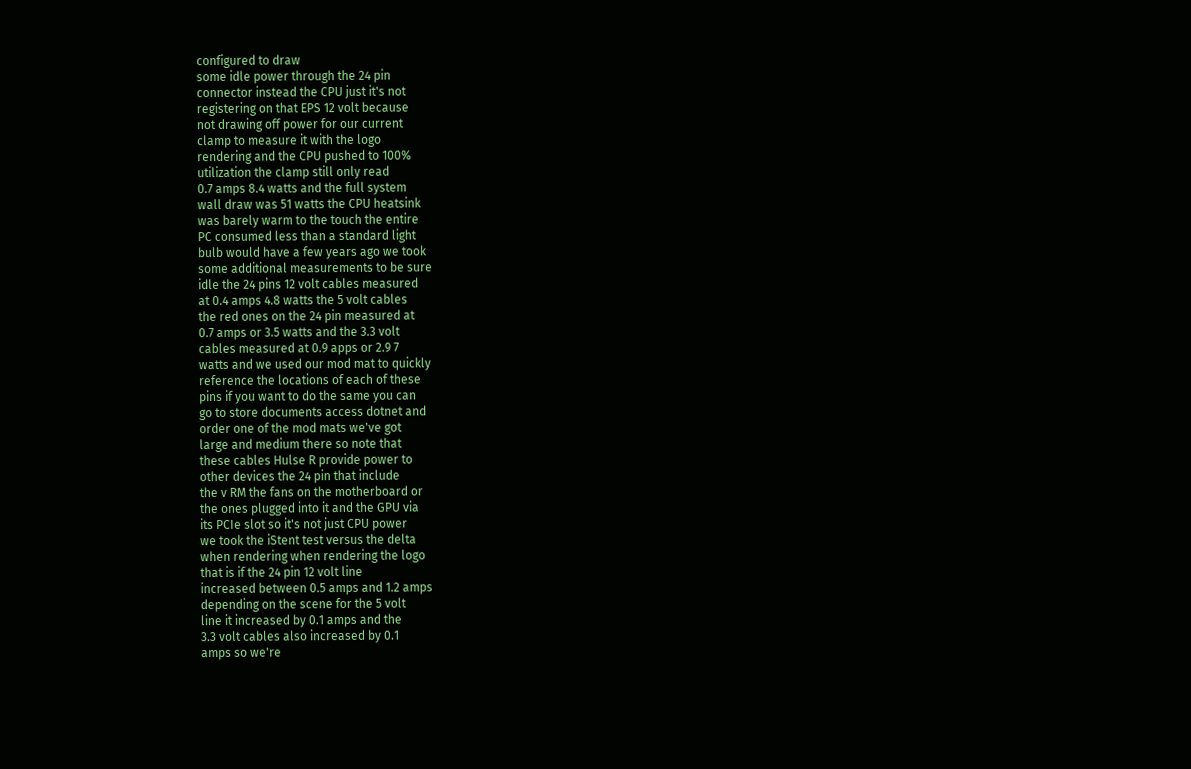configured to draw
some idle power through the 24 pin
connector instead the CPU just it's not
registering on that EPS 12 volt because
not drawing off power for our current
clamp to measure it with the logo
rendering and the CPU pushed to 100%
utilization the clamp still only read
0.7 amps 8.4 watts and the full system
wall draw was 51 watts the CPU heatsink
was barely warm to the touch the entire
PC consumed less than a standard light
bulb would have a few years ago we took
some additional measurements to be sure
idle the 24 pins 12 volt cables measured
at 0.4 amps 4.8 watts the 5 volt cables
the red ones on the 24 pin measured at
0.7 amps or 3.5 watts and the 3.3 volt
cables measured at 0.9 apps or 2.9 7
watts and we used our mod mat to quickly
reference the locations of each of these
pins if you want to do the same you can
go to store documents access dotnet and
order one of the mod mats we've got
large and medium there so note that
these cables Hulse R provide power to
other devices the 24 pin that include
the v RM the fans on the motherboard or
the ones plugged into it and the GPU via
its PCIe slot so it's not just CPU power
we took the iStent test versus the delta
when rendering when rendering the logo
that is if the 24 pin 12 volt line
increased between 0.5 amps and 1.2 amps
depending on the scene for the 5 volt
line it increased by 0.1 amps and the
3.3 volt cables also increased by 0.1
amps so we're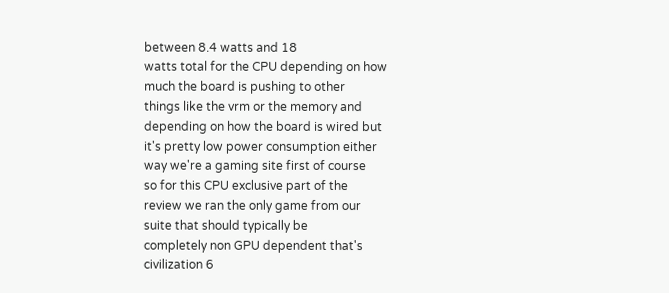between 8.4 watts and 18
watts total for the CPU depending on how
much the board is pushing to other
things like the vrm or the memory and
depending on how the board is wired but
it's pretty low power consumption either
way we're a gaming site first of course
so for this CPU exclusive part of the
review we ran the only game from our
suite that should typically be
completely non GPU dependent that's
civilization 6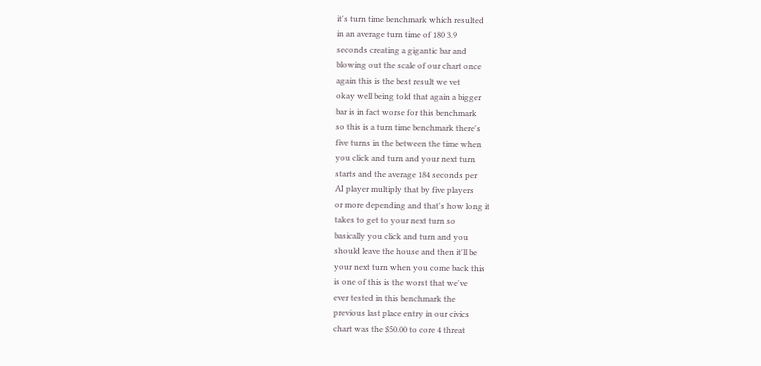it's turn time benchmark which resulted
in an average turn time of 180 3.9
seconds creating a gigantic bar and
blowing out the scale of our chart once
again this is the best result we vet
okay well being told that again a bigger
bar is in fact worse for this benchmark
so this is a turn time benchmark there's
five turns in the between the time when
you click and turn and your next turn
starts and the average 184 seconds per
AI player multiply that by five players
or more depending and that's how long it
takes to get to your next turn so
basically you click and turn and you
should leave the house and then it'll be
your next turn when you come back this
is one of this is the worst that we've
ever tested in this benchmark the
previous last place entry in our civics
chart was the $50.00 to core 4 threat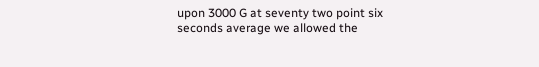upon 3000 G at seventy two point six
seconds average we allowed the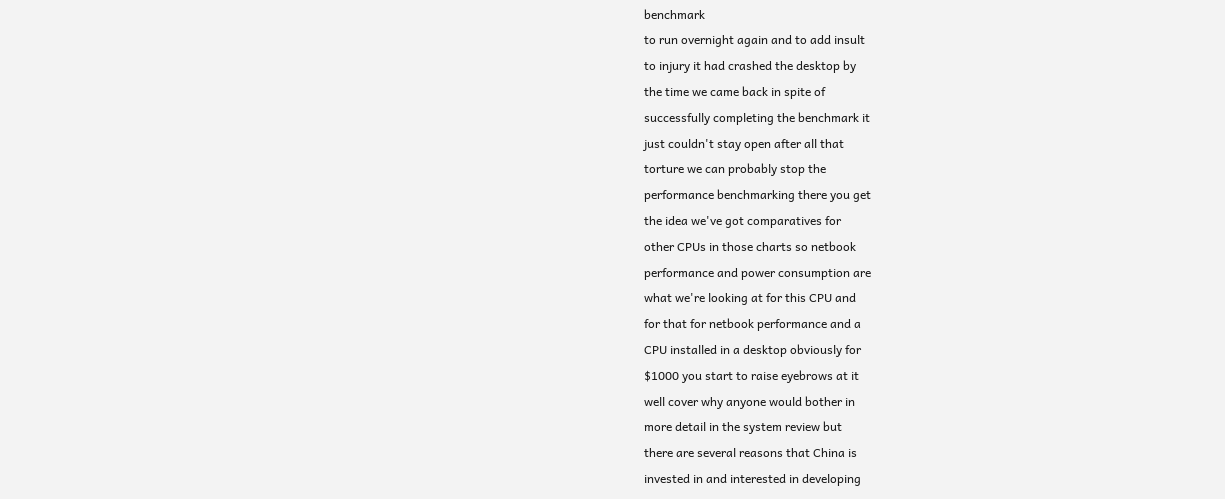benchmark
to run overnight again and to add insult
to injury it had crashed the desktop by
the time we came back in spite of
successfully completing the benchmark it
just couldn't stay open after all that
torture we can probably stop the
performance benchmarking there you get
the idea we've got comparatives for
other CPUs in those charts so netbook
performance and power consumption are
what we're looking at for this CPU and
for that for netbook performance and a
CPU installed in a desktop obviously for
$1000 you start to raise eyebrows at it
well cover why anyone would bother in
more detail in the system review but
there are several reasons that China is
invested in and interested in developing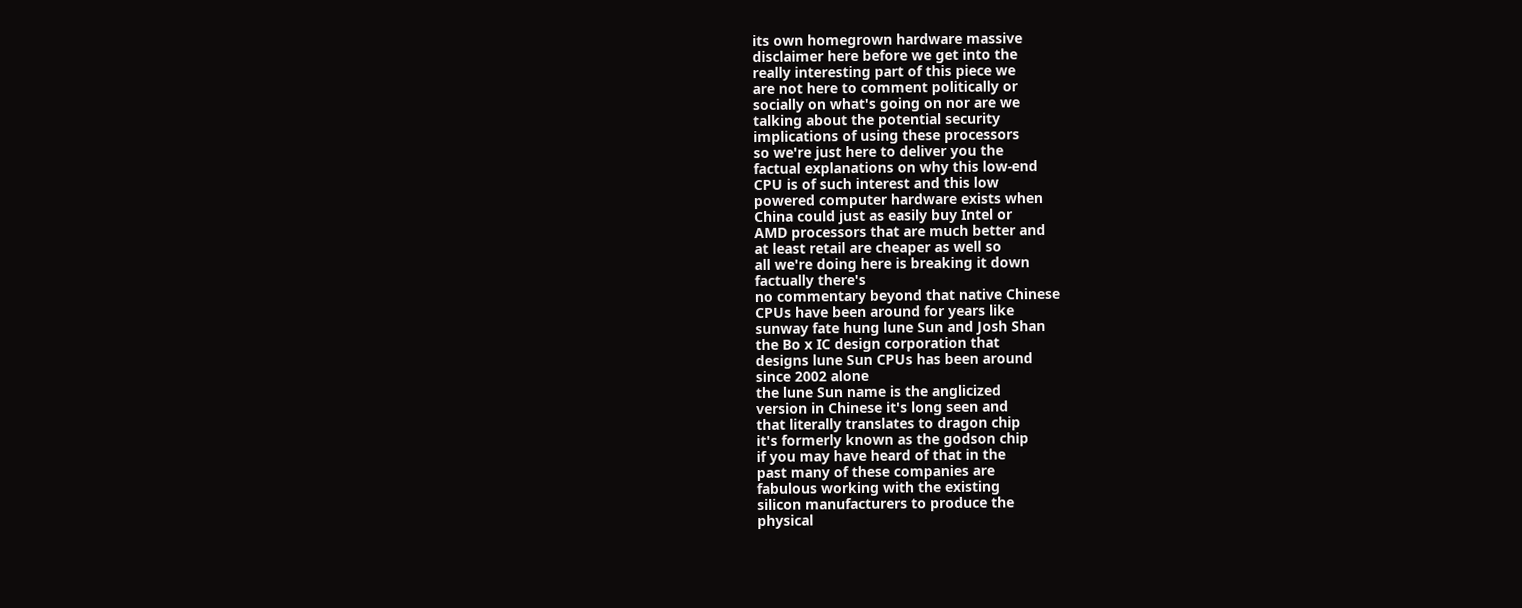its own homegrown hardware massive
disclaimer here before we get into the
really interesting part of this piece we
are not here to comment politically or
socially on what's going on nor are we
talking about the potential security
implications of using these processors
so we're just here to deliver you the
factual explanations on why this low-end
CPU is of such interest and this low
powered computer hardware exists when
China could just as easily buy Intel or
AMD processors that are much better and
at least retail are cheaper as well so
all we're doing here is breaking it down
factually there's
no commentary beyond that native Chinese
CPUs have been around for years like
sunway fate hung lune Sun and Josh Shan
the Bo x IC design corporation that
designs lune Sun CPUs has been around
since 2002 alone
the lune Sun name is the anglicized
version in Chinese it's long seen and
that literally translates to dragon chip
it's formerly known as the godson chip
if you may have heard of that in the
past many of these companies are
fabulous working with the existing
silicon manufacturers to produce the
physical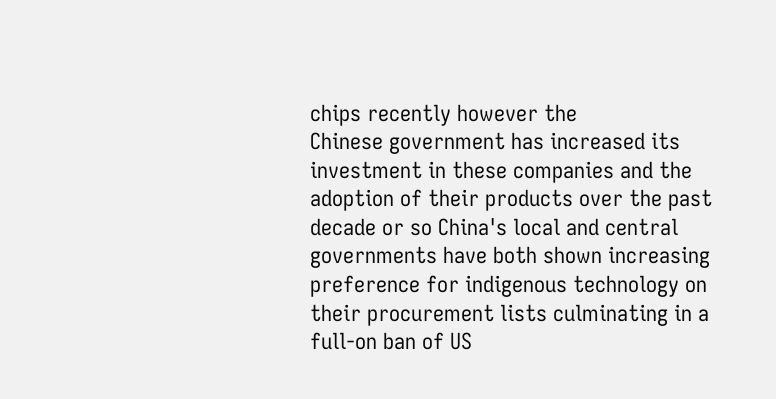chips recently however the
Chinese government has increased its
investment in these companies and the
adoption of their products over the past
decade or so China's local and central
governments have both shown increasing
preference for indigenous technology on
their procurement lists culminating in a
full-on ban of US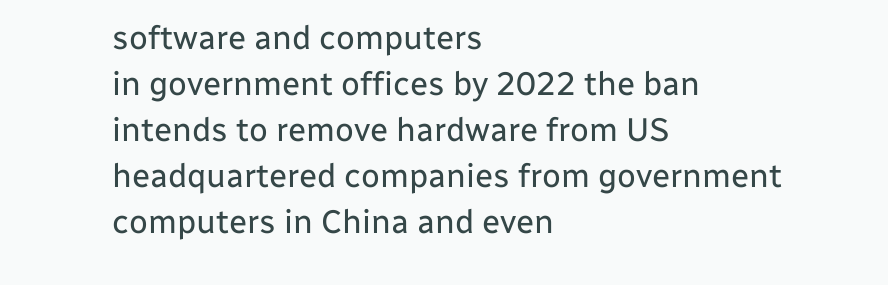software and computers
in government offices by 2022 the ban
intends to remove hardware from US
headquartered companies from government
computers in China and even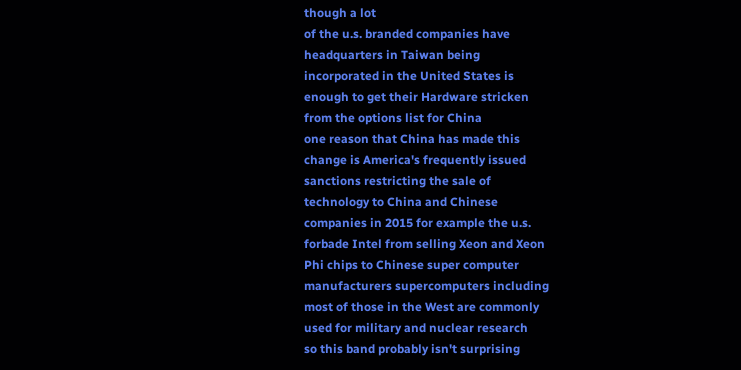though a lot
of the u.s. branded companies have
headquarters in Taiwan being
incorporated in the United States is
enough to get their Hardware stricken
from the options list for China
one reason that China has made this
change is America's frequently issued
sanctions restricting the sale of
technology to China and Chinese
companies in 2015 for example the u.s.
forbade Intel from selling Xeon and Xeon
Phi chips to Chinese super computer
manufacturers supercomputers including
most of those in the West are commonly
used for military and nuclear research
so this band probably isn't surprising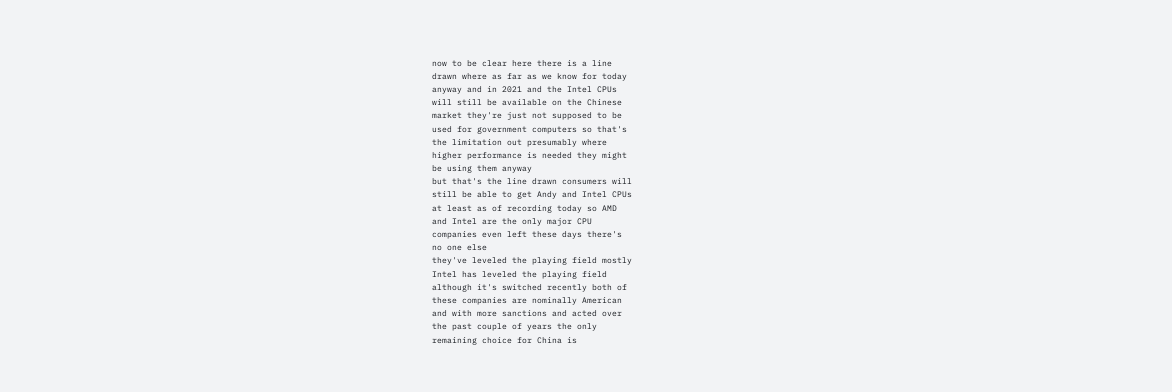now to be clear here there is a line
drawn where as far as we know for today
anyway and in 2021 and the Intel CPUs
will still be available on the Chinese
market they're just not supposed to be
used for government computers so that's
the limitation out presumably where
higher performance is needed they might
be using them anyway
but that's the line drawn consumers will
still be able to get Andy and Intel CPUs
at least as of recording today so AMD
and Intel are the only major CPU
companies even left these days there's
no one else
they've leveled the playing field mostly
Intel has leveled the playing field
although it's switched recently both of
these companies are nominally American
and with more sanctions and acted over
the past couple of years the only
remaining choice for China is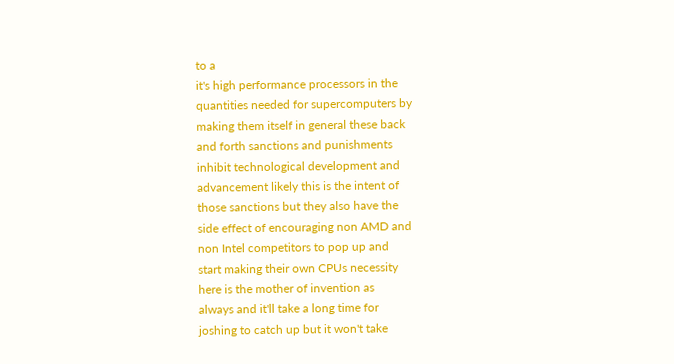to a
it's high performance processors in the
quantities needed for supercomputers by
making them itself in general these back
and forth sanctions and punishments
inhibit technological development and
advancement likely this is the intent of
those sanctions but they also have the
side effect of encouraging non AMD and
non Intel competitors to pop up and
start making their own CPUs necessity
here is the mother of invention as
always and it'll take a long time for
joshing to catch up but it won't take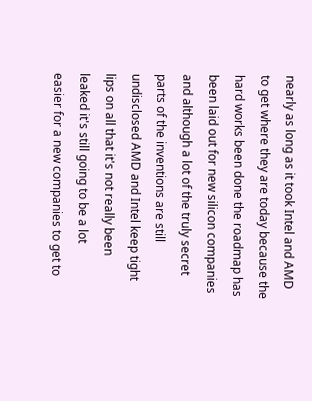nearly as long as it took Intel and AMD
to get where they are today because the
hard works been done the roadmap has
been laid out for new silicon companies
and although a lot of the truly secret
parts of the inventions are still
undisclosed AMD and Intel keep tight
lips on all that it's not really been
leaked it's still going to be a lot
easier for a new companies to get to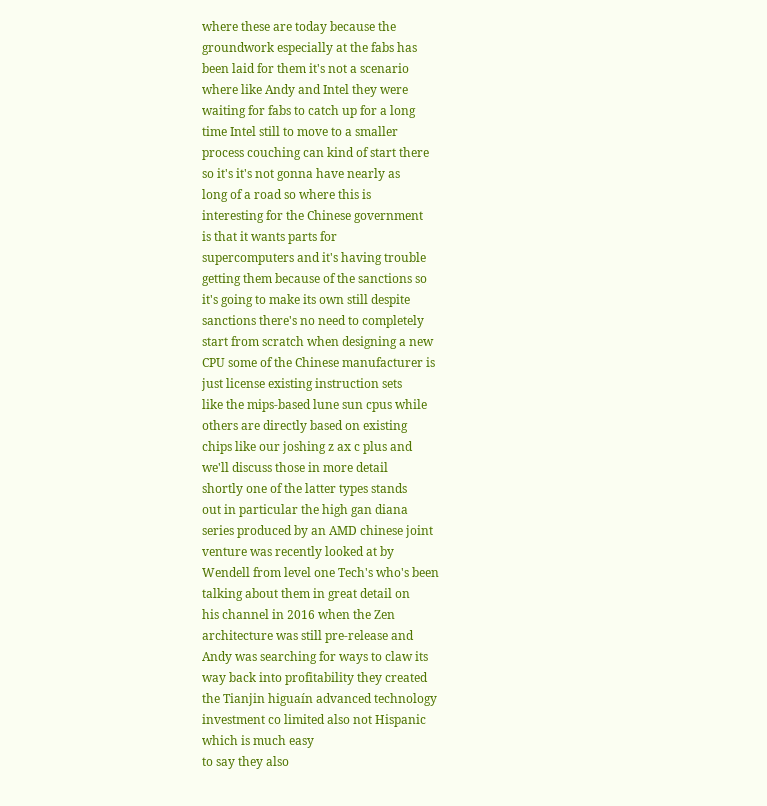where these are today because the
groundwork especially at the fabs has
been laid for them it's not a scenario
where like Andy and Intel they were
waiting for fabs to catch up for a long
time Intel still to move to a smaller
process couching can kind of start there
so it's it's not gonna have nearly as
long of a road so where this is
interesting for the Chinese government
is that it wants parts for
supercomputers and it's having trouble
getting them because of the sanctions so
it's going to make its own still despite
sanctions there's no need to completely
start from scratch when designing a new
CPU some of the Chinese manufacturer is
just license existing instruction sets
like the mips-based lune sun cpus while
others are directly based on existing
chips like our joshing z ax c plus and
we'll discuss those in more detail
shortly one of the latter types stands
out in particular the high gan diana
series produced by an AMD chinese joint
venture was recently looked at by
Wendell from level one Tech's who's been
talking about them in great detail on
his channel in 2016 when the Zen
architecture was still pre-release and
Andy was searching for ways to claw its
way back into profitability they created
the Tianjin higuaín advanced technology
investment co limited also not Hispanic
which is much easy
to say they also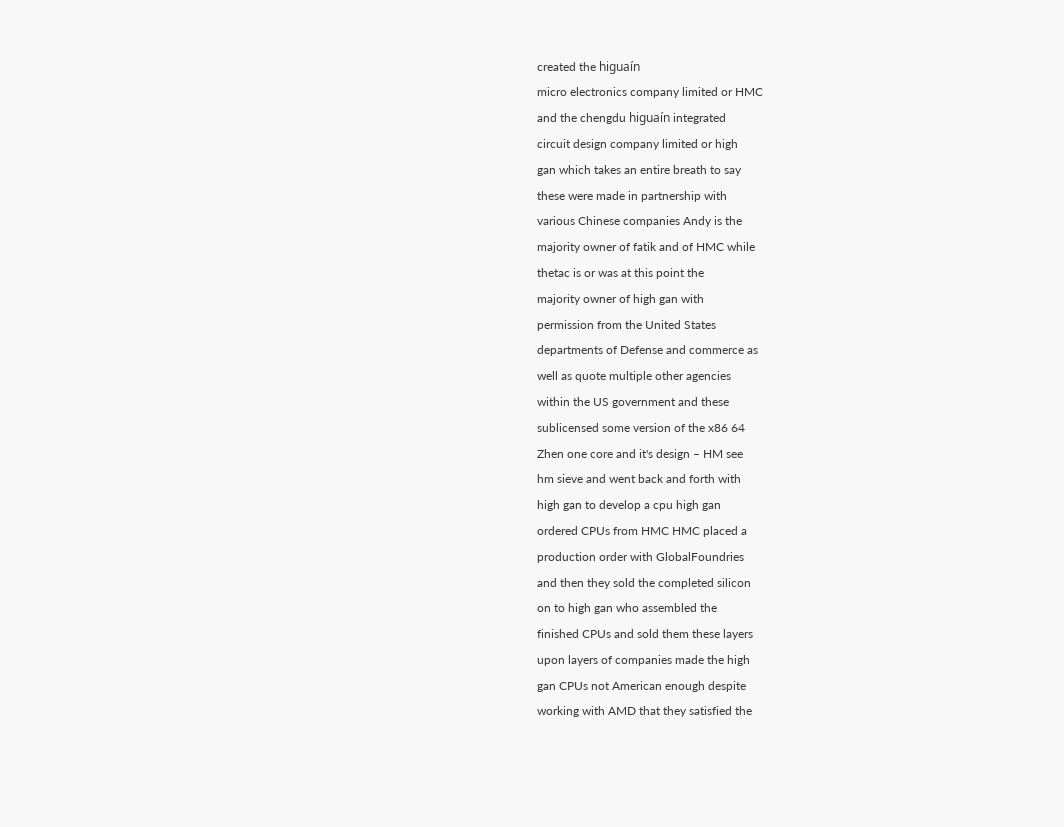created the higuaín
micro electronics company limited or HMC
and the chengdu higuaín integrated
circuit design company limited or high
gan which takes an entire breath to say
these were made in partnership with
various Chinese companies Andy is the
majority owner of fatik and of HMC while
thetac is or was at this point the
majority owner of high gan with
permission from the United States
departments of Defense and commerce as
well as quote multiple other agencies
within the US government and these
sublicensed some version of the x86 64
Zhen one core and it's design – HM see
hm sieve and went back and forth with
high gan to develop a cpu high gan
ordered CPUs from HMC HMC placed a
production order with GlobalFoundries
and then they sold the completed silicon
on to high gan who assembled the
finished CPUs and sold them these layers
upon layers of companies made the high
gan CPUs not American enough despite
working with AMD that they satisfied the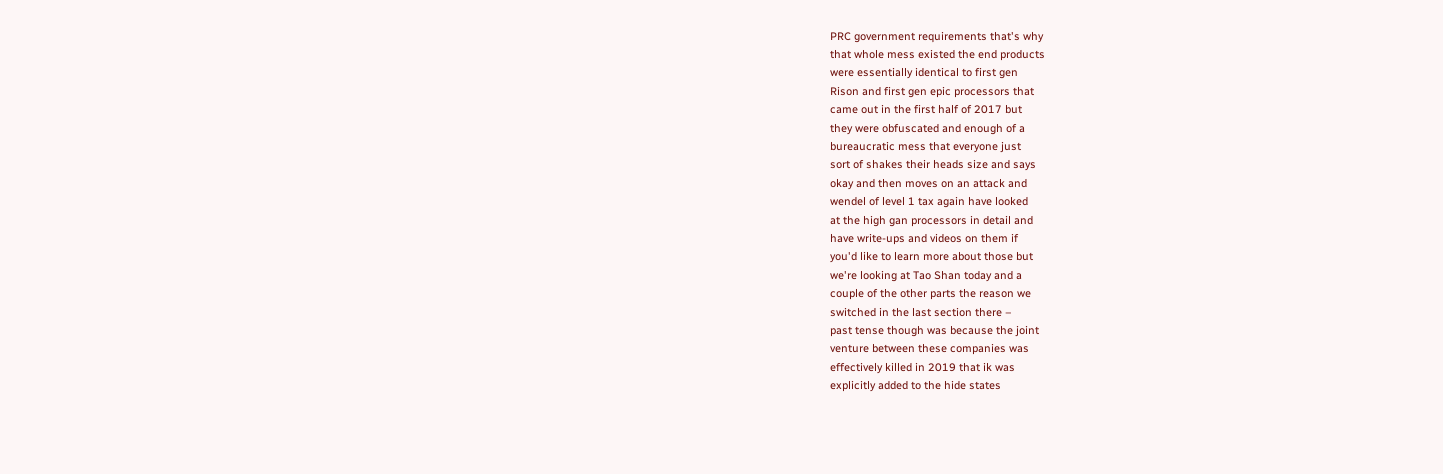PRC government requirements that's why
that whole mess existed the end products
were essentially identical to first gen
Rison and first gen epic processors that
came out in the first half of 2017 but
they were obfuscated and enough of a
bureaucratic mess that everyone just
sort of shakes their heads size and says
okay and then moves on an attack and
wendel of level 1 tax again have looked
at the high gan processors in detail and
have write-ups and videos on them if
you'd like to learn more about those but
we're looking at Tao Shan today and a
couple of the other parts the reason we
switched in the last section there –
past tense though was because the joint
venture between these companies was
effectively killed in 2019 that ik was
explicitly added to the hide states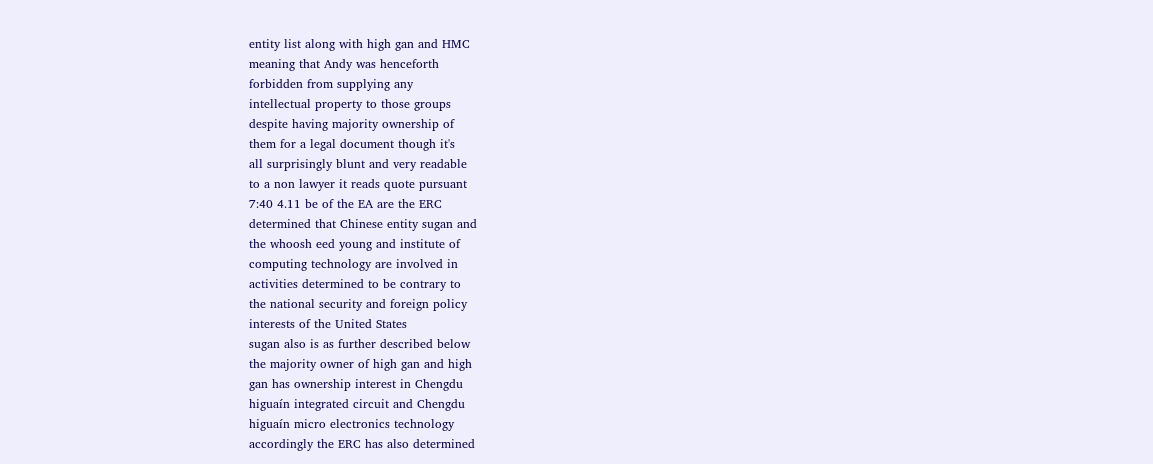entity list along with high gan and HMC
meaning that Andy was henceforth
forbidden from supplying any
intellectual property to those groups
despite having majority ownership of
them for a legal document though it's
all surprisingly blunt and very readable
to a non lawyer it reads quote pursuant
7:40 4.11 be of the EA are the ERC
determined that Chinese entity sugan and
the whoosh eed young and institute of
computing technology are involved in
activities determined to be contrary to
the national security and foreign policy
interests of the United States
sugan also is as further described below
the majority owner of high gan and high
gan has ownership interest in Chengdu
higuaín integrated circuit and Chengdu
higuaín micro electronics technology
accordingly the ERC has also determined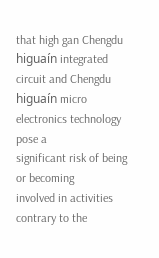that high gan Chengdu higuaín integrated
circuit and Chengdu higuaín micro
electronics technology pose a
significant risk of being or becoming
involved in activities contrary to the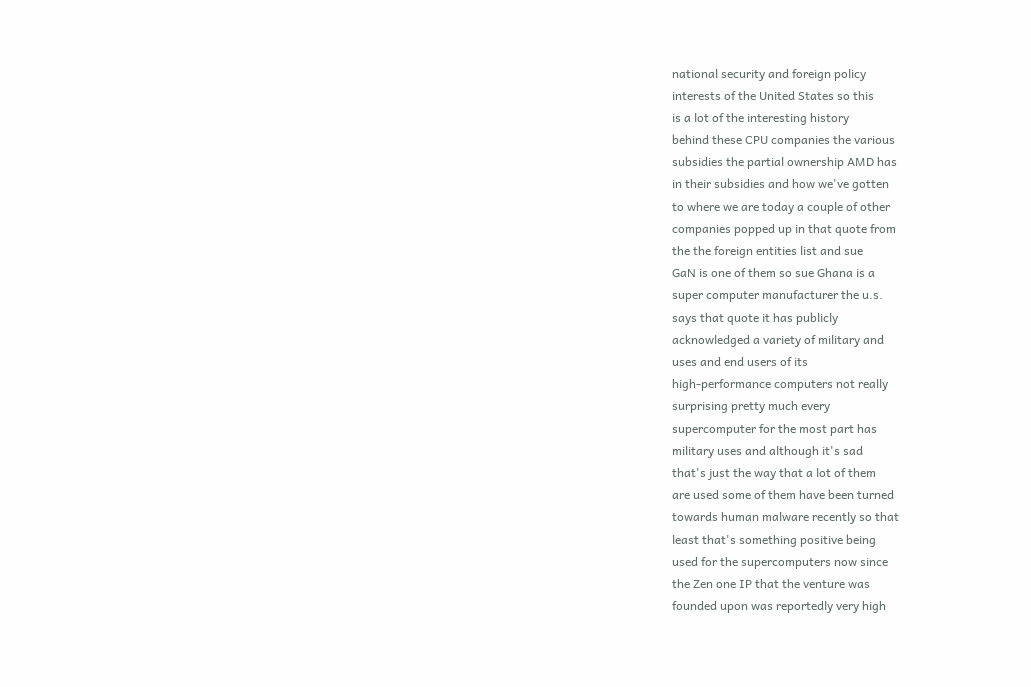national security and foreign policy
interests of the United States so this
is a lot of the interesting history
behind these CPU companies the various
subsidies the partial ownership AMD has
in their subsidies and how we've gotten
to where we are today a couple of other
companies popped up in that quote from
the the foreign entities list and sue
GaN is one of them so sue Ghana is a
super computer manufacturer the u.s.
says that quote it has publicly
acknowledged a variety of military and
uses and end users of its
high-performance computers not really
surprising pretty much every
supercomputer for the most part has
military uses and although it's sad
that's just the way that a lot of them
are used some of them have been turned
towards human malware recently so that
least that's something positive being
used for the supercomputers now since
the Zen one IP that the venture was
founded upon was reportedly very high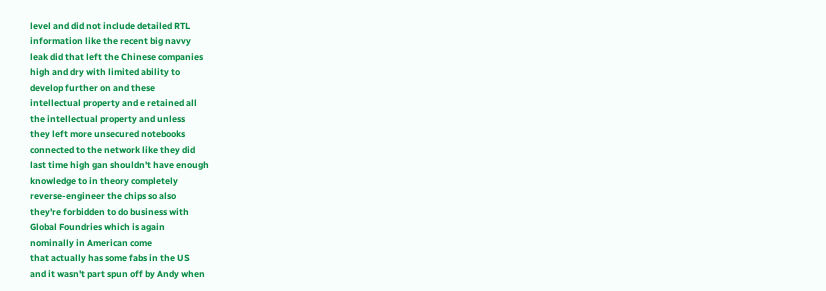level and did not include detailed RTL
information like the recent big navvy
leak did that left the Chinese companies
high and dry with limited ability to
develop further on and these
intellectual property and e retained all
the intellectual property and unless
they left more unsecured notebooks
connected to the network like they did
last time high gan shouldn't have enough
knowledge to in theory completely
reverse-engineer the chips so also
they're forbidden to do business with
Global Foundries which is again
nominally in American come
that actually has some fabs in the US
and it wasn't part spun off by Andy when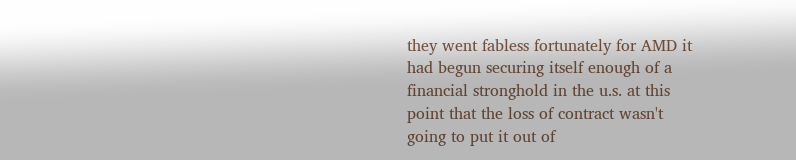they went fabless fortunately for AMD it
had begun securing itself enough of a
financial stronghold in the u.s. at this
point that the loss of contract wasn't
going to put it out of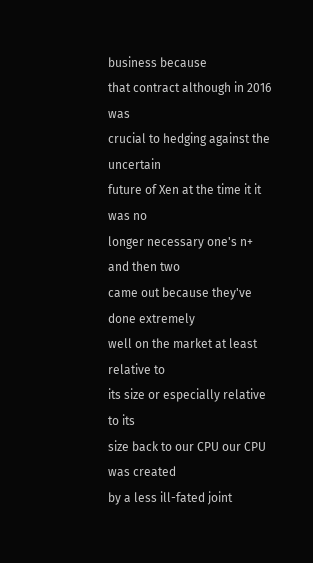business because
that contract although in 2016 was
crucial to hedging against the uncertain
future of Xen at the time it it was no
longer necessary one's n+ and then two
came out because they've done extremely
well on the market at least relative to
its size or especially relative to its
size back to our CPU our CPU was created
by a less ill-fated joint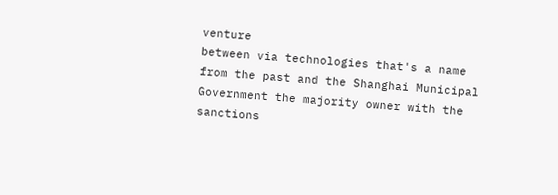venture
between via technologies that's a name
from the past and the Shanghai Municipal
Government the majority owner with the
sanctions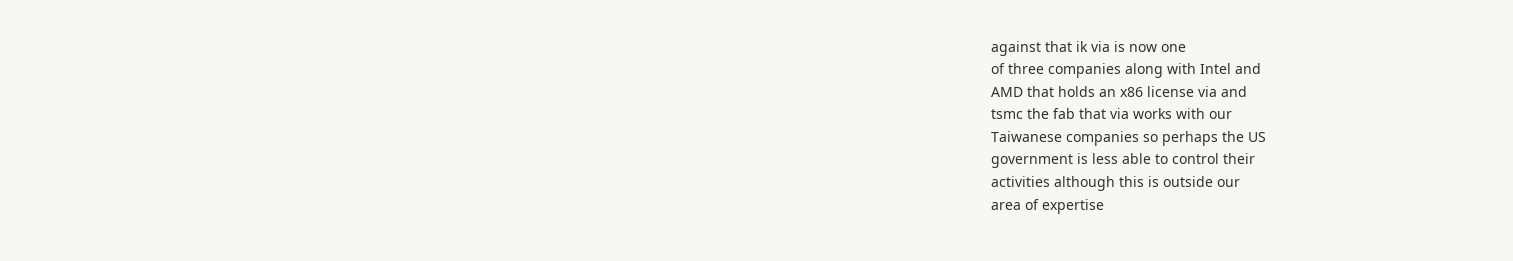against that ik via is now one
of three companies along with Intel and
AMD that holds an x86 license via and
tsmc the fab that via works with our
Taiwanese companies so perhaps the US
government is less able to control their
activities although this is outside our
area of expertise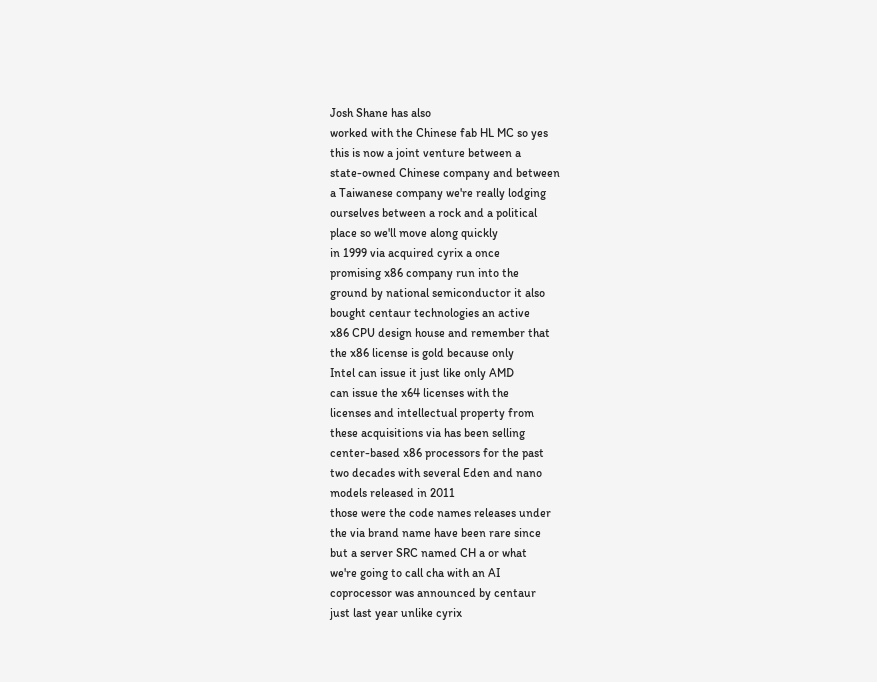Josh Shane has also
worked with the Chinese fab HL MC so yes
this is now a joint venture between a
state-owned Chinese company and between
a Taiwanese company we're really lodging
ourselves between a rock and a political
place so we'll move along quickly
in 1999 via acquired cyrix a once
promising x86 company run into the
ground by national semiconductor it also
bought centaur technologies an active
x86 CPU design house and remember that
the x86 license is gold because only
Intel can issue it just like only AMD
can issue the x64 licenses with the
licenses and intellectual property from
these acquisitions via has been selling
center-based x86 processors for the past
two decades with several Eden and nano
models released in 2011
those were the code names releases under
the via brand name have been rare since
but a server SRC named CH a or what
we're going to call cha with an AI
coprocessor was announced by centaur
just last year unlike cyrix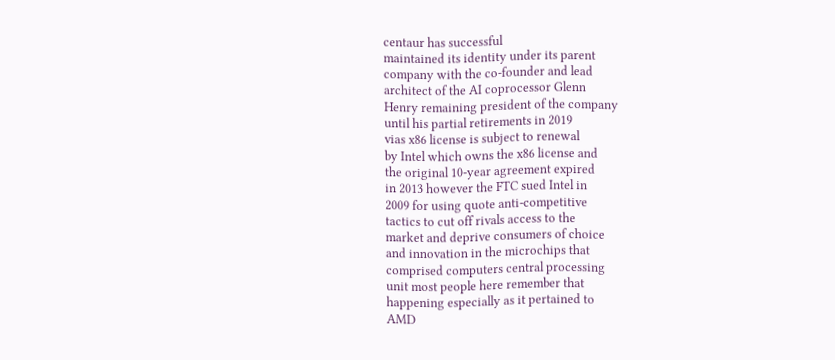centaur has successful
maintained its identity under its parent
company with the co-founder and lead
architect of the AI coprocessor Glenn
Henry remaining president of the company
until his partial retirements in 2019
vias x86 license is subject to renewal
by Intel which owns the x86 license and
the original 10-year agreement expired
in 2013 however the FTC sued Intel in
2009 for using quote anti-competitive
tactics to cut off rivals access to the
market and deprive consumers of choice
and innovation in the microchips that
comprised computers central processing
unit most people here remember that
happening especially as it pertained to
AMD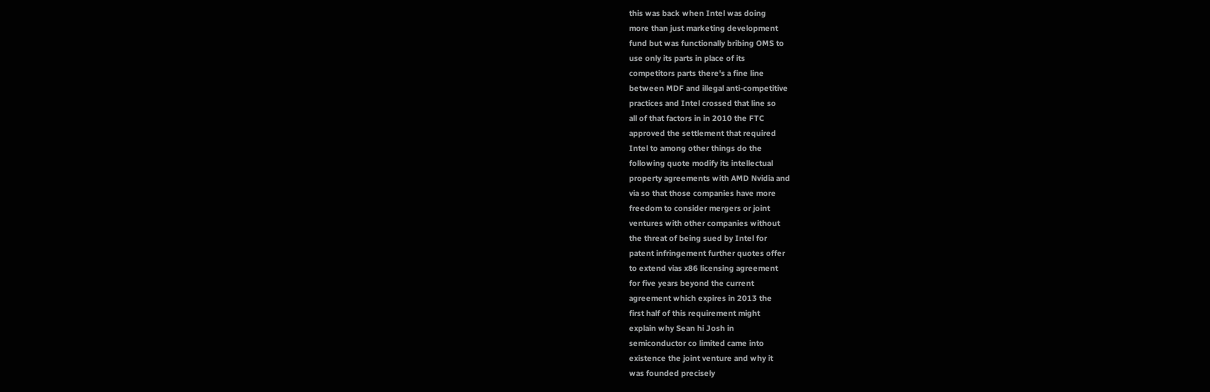this was back when Intel was doing
more than just marketing development
fund but was functionally bribing OMS to
use only its parts in place of its
competitors parts there's a fine line
between MDF and illegal anti-competitive
practices and Intel crossed that line so
all of that factors in in 2010 the FTC
approved the settlement that required
Intel to among other things do the
following quote modify its intellectual
property agreements with AMD Nvidia and
via so that those companies have more
freedom to consider mergers or joint
ventures with other companies without
the threat of being sued by Intel for
patent infringement further quotes offer
to extend vias x86 licensing agreement
for five years beyond the current
agreement which expires in 2013 the
first half of this requirement might
explain why Sean hi Josh in
semiconductor co limited came into
existence the joint venture and why it
was founded precisely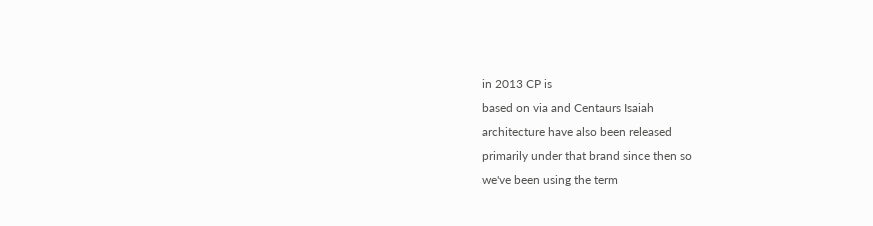in 2013 CP is
based on via and Centaurs Isaiah
architecture have also been released
primarily under that brand since then so
we've been using the term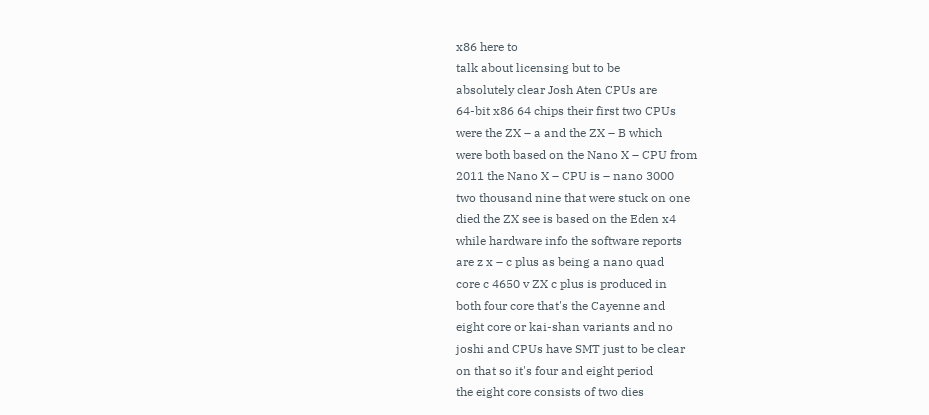x86 here to
talk about licensing but to be
absolutely clear Josh Aten CPUs are
64-bit x86 64 chips their first two CPUs
were the ZX – a and the ZX – B which
were both based on the Nano X – CPU from
2011 the Nano X – CPU is – nano 3000
two thousand nine that were stuck on one
died the ZX see is based on the Eden x4
while hardware info the software reports
are z x – c plus as being a nano quad
core c 4650 v ZX c plus is produced in
both four core that's the Cayenne and
eight core or kai-shan variants and no
joshi and CPUs have SMT just to be clear
on that so it's four and eight period
the eight core consists of two dies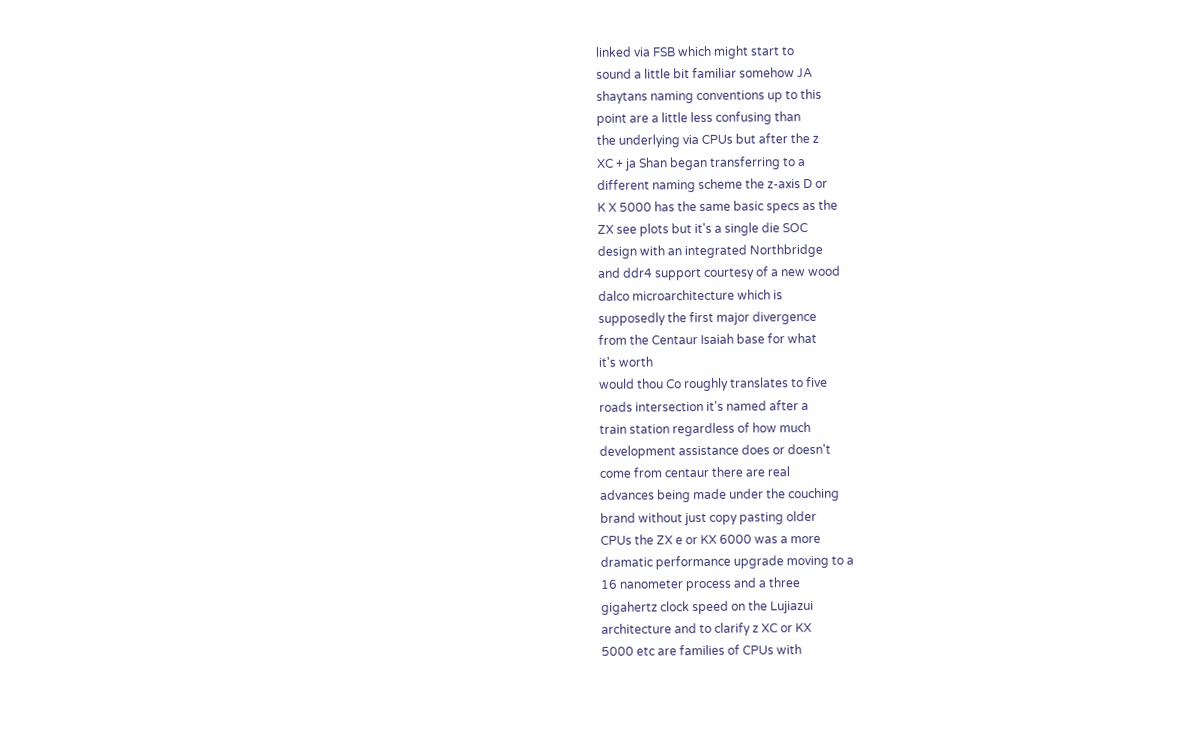linked via FSB which might start to
sound a little bit familiar somehow JA
shaytans naming conventions up to this
point are a little less confusing than
the underlying via CPUs but after the z
XC + ja Shan began transferring to a
different naming scheme the z-axis D or
K X 5000 has the same basic specs as the
ZX see plots but it's a single die SOC
design with an integrated Northbridge
and ddr4 support courtesy of a new wood
dalco microarchitecture which is
supposedly the first major divergence
from the Centaur Isaiah base for what
it's worth
would thou Co roughly translates to five
roads intersection it's named after a
train station regardless of how much
development assistance does or doesn't
come from centaur there are real
advances being made under the couching
brand without just copy pasting older
CPUs the ZX e or KX 6000 was a more
dramatic performance upgrade moving to a
16 nanometer process and a three
gigahertz clock speed on the Lujiazui
architecture and to clarify z XC or KX
5000 etc are families of CPUs with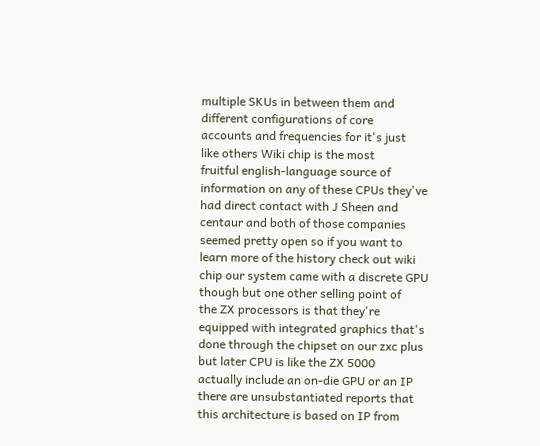multiple SKUs in between them and
different configurations of core
accounts and frequencies for it's just
like others Wiki chip is the most
fruitful english-language source of
information on any of these CPUs they've
had direct contact with J Sheen and
centaur and both of those companies
seemed pretty open so if you want to
learn more of the history check out wiki
chip our system came with a discrete GPU
though but one other selling point of
the ZX processors is that they're
equipped with integrated graphics that's
done through the chipset on our zxc plus
but later CPU is like the ZX 5000
actually include an on-die GPU or an IP
there are unsubstantiated reports that
this architecture is based on IP from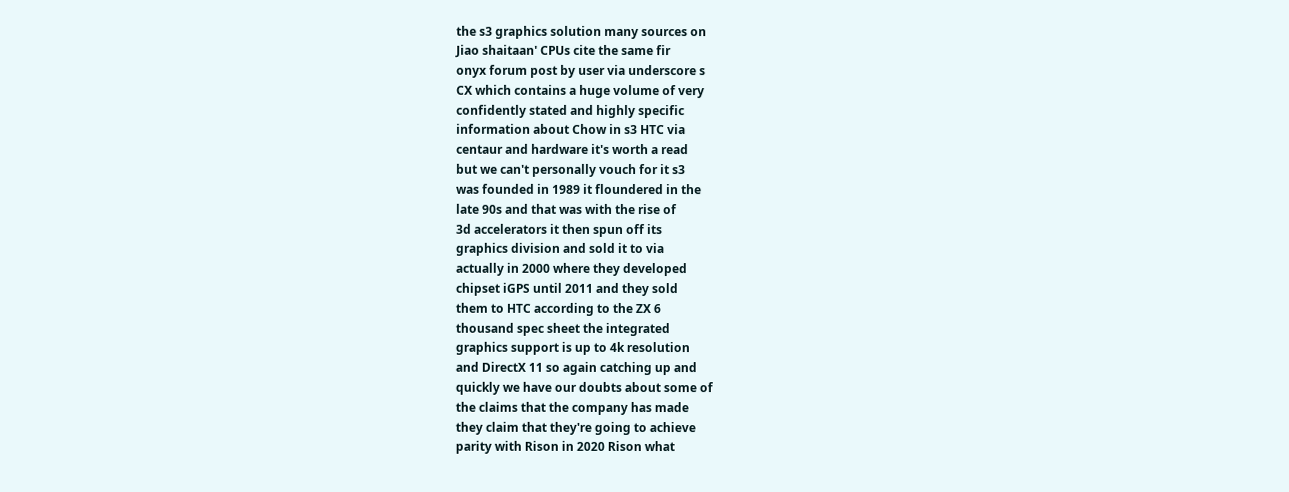the s3 graphics solution many sources on
Jiao shaitaan' CPUs cite the same fir
onyx forum post by user via underscore s
CX which contains a huge volume of very
confidently stated and highly specific
information about Chow in s3 HTC via
centaur and hardware it's worth a read
but we can't personally vouch for it s3
was founded in 1989 it floundered in the
late 90s and that was with the rise of
3d accelerators it then spun off its
graphics division and sold it to via
actually in 2000 where they developed
chipset iGPS until 2011 and they sold
them to HTC according to the ZX 6
thousand spec sheet the integrated
graphics support is up to 4k resolution
and DirectX 11 so again catching up and
quickly we have our doubts about some of
the claims that the company has made
they claim that they're going to achieve
parity with Rison in 2020 Rison what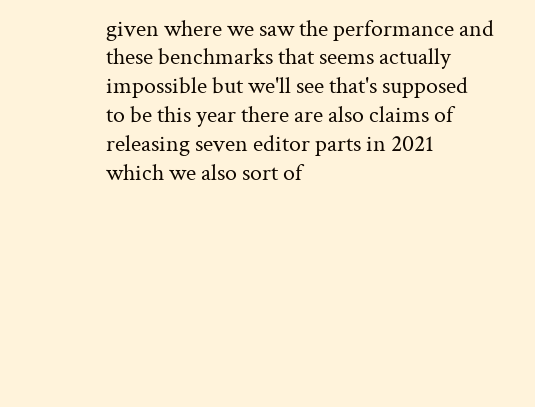given where we saw the performance and
these benchmarks that seems actually
impossible but we'll see that's supposed
to be this year there are also claims of
releasing seven editor parts in 2021
which we also sort of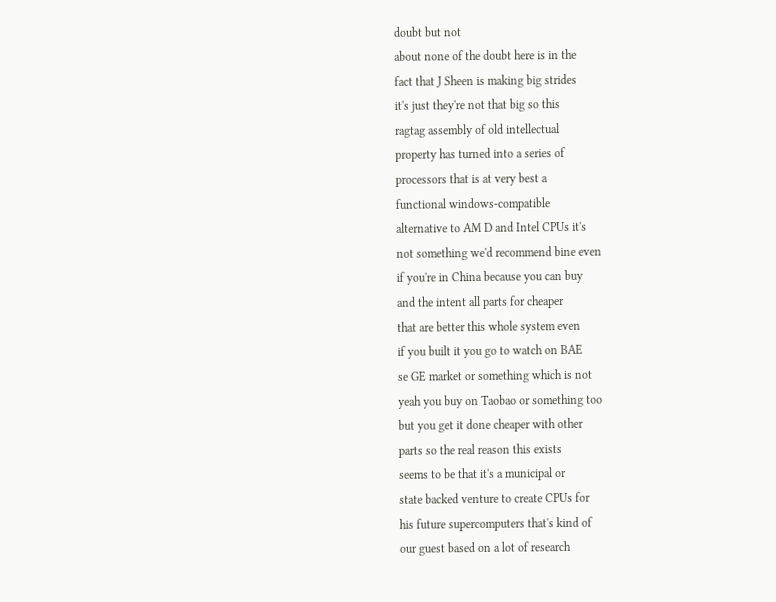doubt but not
about none of the doubt here is in the
fact that J Sheen is making big strides
it's just they're not that big so this
ragtag assembly of old intellectual
property has turned into a series of
processors that is at very best a
functional windows-compatible
alternative to AM D and Intel CPUs it's
not something we'd recommend bine even
if you're in China because you can buy
and the intent all parts for cheaper
that are better this whole system even
if you built it you go to watch on BAE
se GE market or something which is not
yeah you buy on Taobao or something too
but you get it done cheaper with other
parts so the real reason this exists
seems to be that it's a municipal or
state backed venture to create CPUs for
his future supercomputers that's kind of
our guest based on a lot of research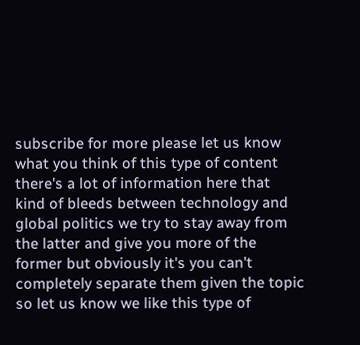subscribe for more please let us know
what you think of this type of content
there's a lot of information here that
kind of bleeds between technology and
global politics we try to stay away from
the latter and give you more of the
former but obviously it's you can't
completely separate them given the topic
so let us know we like this type of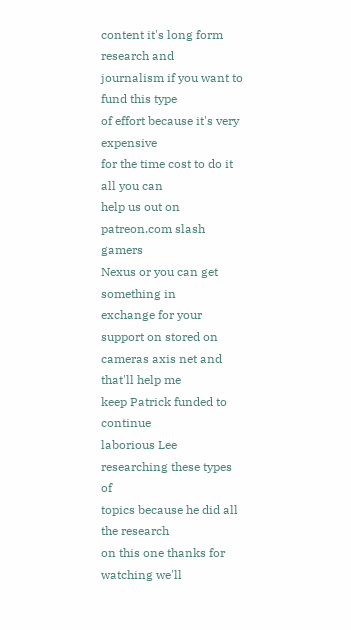content it's long form research and
journalism if you want to fund this type
of effort because it's very expensive
for the time cost to do it all you can
help us out on patreon.com slash gamers
Nexus or you can get something in
exchange for your support on stored on
cameras axis net and that'll help me
keep Patrick funded to continue
laborious Lee researching these types of
topics because he did all the research
on this one thanks for watching we'll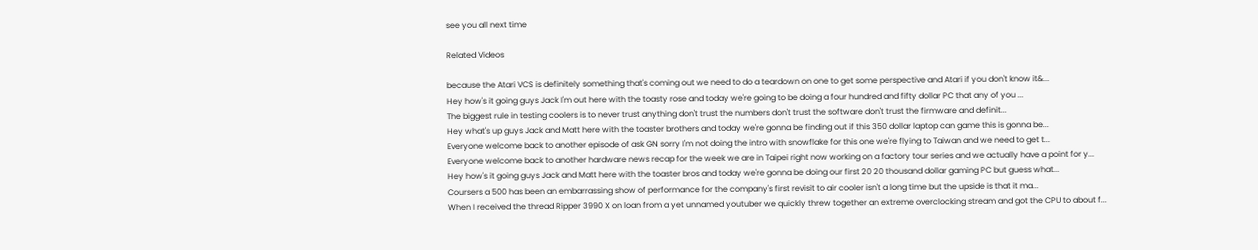see you all next time

Related Videos

because the Atari VCS is definitely something that's coming out we need to do a teardown on one to get some perspective and Atari if you don't know it&...
Hey how's it going guys Jack I'm out here with the toasty rose and today we're going to be doing a four hundred and fifty dollar PC that any of you ...
The biggest rule in testing coolers is to never trust anything don't trust the numbers don't trust the software don't trust the firmware and definit...
Hey what's up guys Jack and Matt here with the toaster brothers and today we're gonna be finding out if this 350 dollar laptop can game this is gonna be...
Everyone welcome back to another episode of ask GN sorry I'm not doing the intro with snowflake for this one we're flying to Taiwan and we need to get t...
Everyone welcome back to another hardware news recap for the week we are in Taipei right now working on a factory tour series and we actually have a point for y...
Hey how's it going guys Jack and Matt here with the toaster bros and today we're gonna be doing our first 20 20 thousand dollar gaming PC but guess what...
Coursers a 500 has been an embarrassing show of performance for the company's first revisit to air cooler isn't a long time but the upside is that it ma...
When I received the thread Ripper 3990 X on loan from a yet unnamed youtuber we quickly threw together an extreme overclocking stream and got the CPU to about f...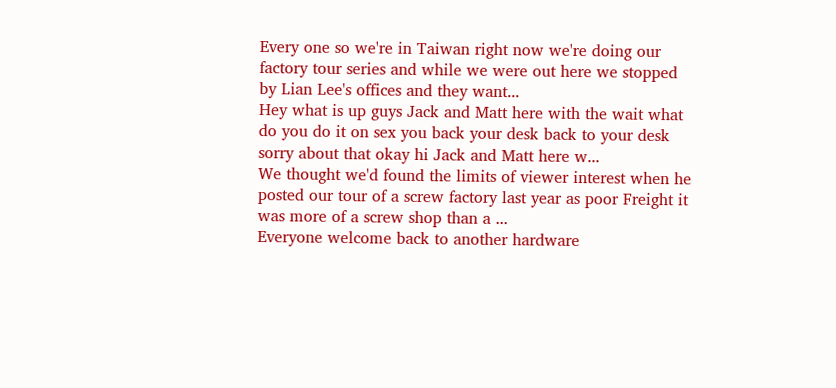Every one so we're in Taiwan right now we're doing our factory tour series and while we were out here we stopped by Lian Lee's offices and they want...
Hey what is up guys Jack and Matt here with the wait what do you do it on sex you back your desk back to your desk sorry about that okay hi Jack and Matt here w...
We thought we'd found the limits of viewer interest when he posted our tour of a screw factory last year as poor Freight it was more of a screw shop than a ...
Everyone welcome back to another hardware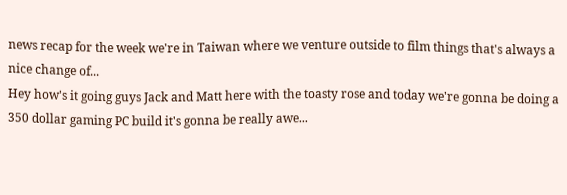news recap for the week we're in Taiwan where we venture outside to film things that's always a nice change of...
Hey how's it going guys Jack and Matt here with the toasty rose and today we're gonna be doing a 350 dollar gaming PC build it's gonna be really awe...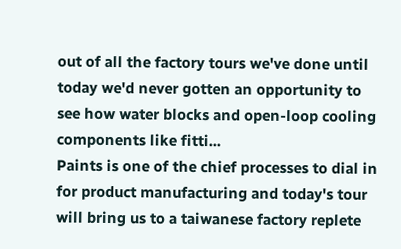out of all the factory tours we've done until today we'd never gotten an opportunity to see how water blocks and open-loop cooling components like fitti...
Paints is one of the chief processes to dial in for product manufacturing and today's tour will bring us to a taiwanese factory replete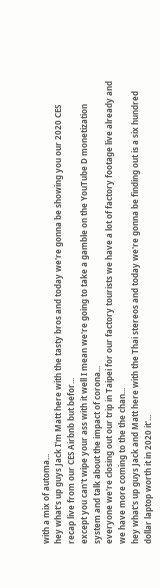with a mix of automa...
hey what's up guys Jack I'm Matt here with the tasty bros and today we're gonna be showing you our 2020 CES recap live from our CES Airbnb but befor...
except you can't wipe your ass with it well I mean we're going to take a gamble on the YouTube D monetization system and talk about the impact of corona...
everyone we're closing out our trip in Taipei for our factory tourists we have a lot of factory footage live already and we have more coming to the the chan...
hey what's up guys Jack and Matt here with the Thai stereos and today we're gonna be finding out is a six hundred dollar laptop worth it in 2020 it'...